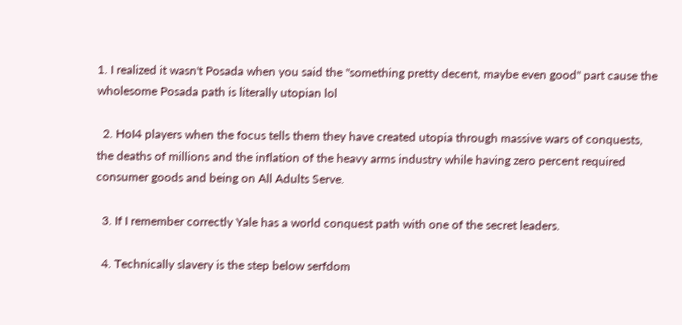1. I realized it wasn't Posada when you said the "something pretty decent, maybe even good" part cause the wholesome Posada path is literally utopian lol

  2. HoI4 players when the focus tells them they have created utopia through massive wars of conquests, the deaths of millions and the inflation of the heavy arms industry while having zero percent required consumer goods and being on All Adults Serve.

  3. If I remember correctly Yale has a world conquest path with one of the secret leaders.

  4. Technically slavery is the step below serfdom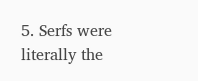5. Serfs were literally the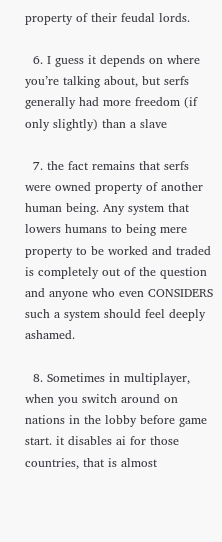property of their feudal lords.

  6. I guess it depends on where you’re talking about, but serfs generally had more freedom (if only slightly) than a slave

  7. the fact remains that serfs were owned property of another human being. Any system that lowers humans to being mere property to be worked and traded is completely out of the question and anyone who even CONSIDERS such a system should feel deeply ashamed.

  8. Sometimes in multiplayer, when you switch around on nations in the lobby before game start. it disables ai for those countries, that is almost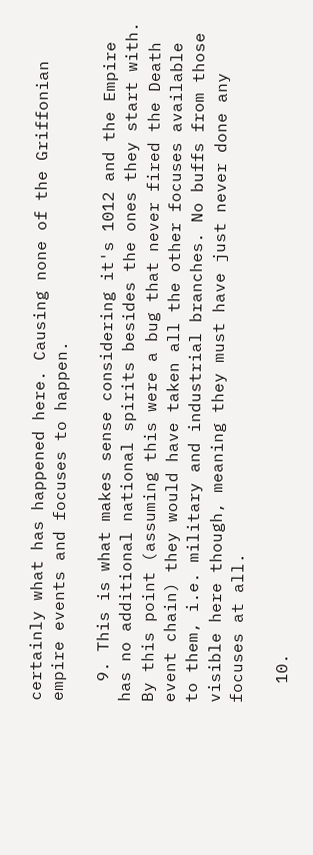certainly what has happened here. Causing none of the Griffonian empire events and focuses to happen.

  9. This is what makes sense considering it's 1012 and the Empire has no additional national spirits besides the ones they start with. By this point (assuming this were a bug that never fired the Death event chain) they would have taken all the other focuses available to them, i.e. military and industrial branches. No buffs from those visible here though, meaning they must have just never done any focuses at all.

  10.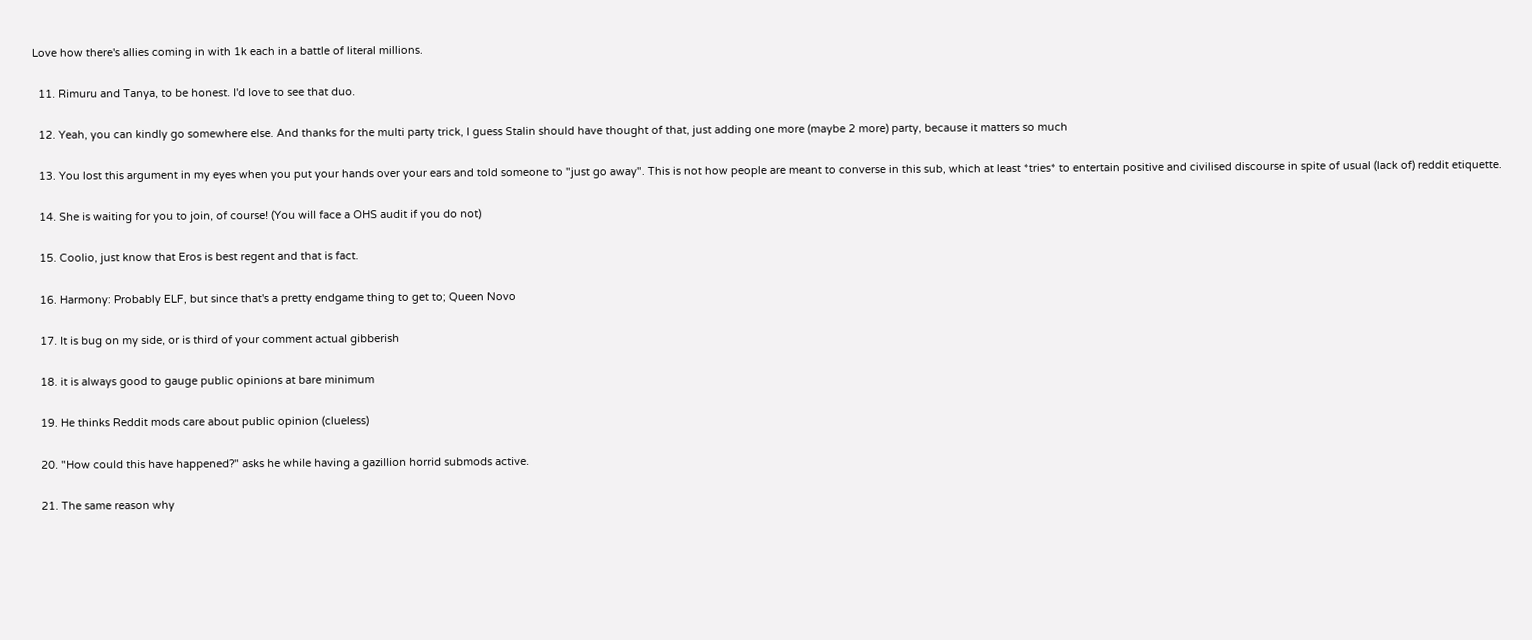Love how there's allies coming in with 1k each in a battle of literal millions.

  11. Rimuru and Tanya, to be honest. I'd love to see that duo.

  12. Yeah, you can kindly go somewhere else. And thanks for the multi party trick, I guess Stalin should have thought of that, just adding one more (maybe 2 more) party, because it matters so much

  13. You lost this argument in my eyes when you put your hands over your ears and told someone to "just go away". This is not how people are meant to converse in this sub, which at least *tries* to entertain positive and civilised discourse in spite of usual (lack of) reddit etiquette.

  14. She is waiting for you to join, of course! (You will face a OHS audit if you do not)

  15. Coolio, just know that Eros is best regent and that is fact.

  16. Harmony: Probably ELF, but since that's a pretty endgame thing to get to; Queen Novo

  17. It is bug on my side, or is third of your comment actual gibberish

  18. it is always good to gauge public opinions at bare minimum

  19. He thinks Reddit mods care about public opinion (clueless)

  20. "How could this have happened?" asks he while having a gazillion horrid submods active.

  21. The same reason why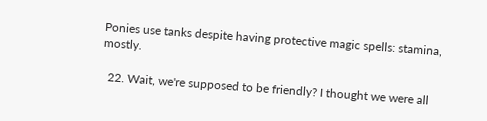Ponies use tanks despite having protective magic spells: stamina, mostly.

  22. Wait, we're supposed to be friendly? I thought we were all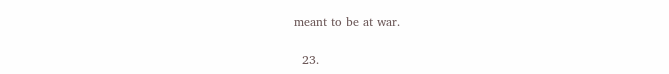meant to be at war.

  23.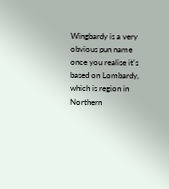Wingbardy is a very obvious pun name once you realise it's based on Lombardy, which is region in Northern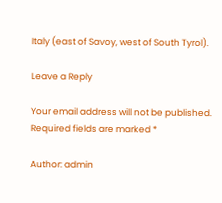Italy (east of Savoy, west of South Tyrol).

Leave a Reply

Your email address will not be published. Required fields are marked *

Author: admin